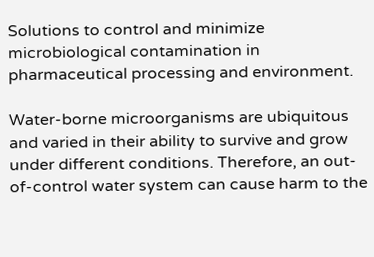Solutions to control and minimize microbiological contamination in pharmaceutical processing and environment.

Water-borne microorganisms are ubiquitous and varied in their ability to survive and grow under different conditions. Therefore, an out-of-control water system can cause harm to the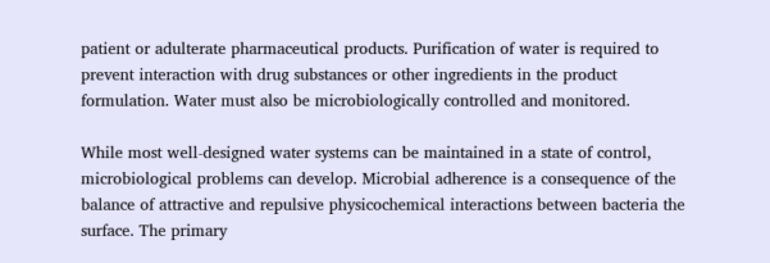patient or adulterate pharmaceutical products. Purification of water is required to prevent interaction with drug substances or other ingredients in the product formulation. Water must also be microbiologically controlled and monitored.

While most well-designed water systems can be maintained in a state of control, microbiological problems can develop. Microbial adherence is a consequence of the balance of attractive and repulsive physicochemical interactions between bacteria the surface. The primary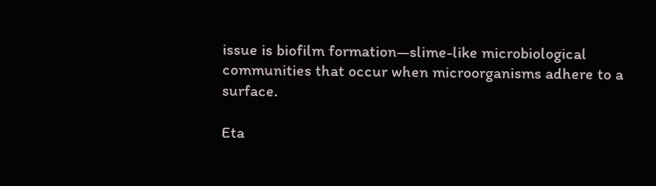issue is biofilm formation—slime-like microbiological communities that occur when microorganisms adhere to a surface.

Eta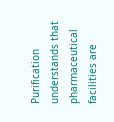Purification understands that pharmaceutical facilities are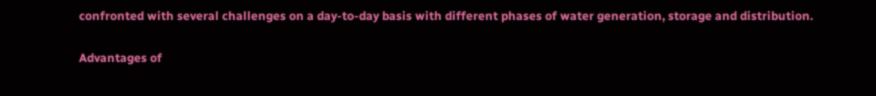confronted with several challenges on a day-to-day basis with different phases of water generation, storage and distribution.

Advantages of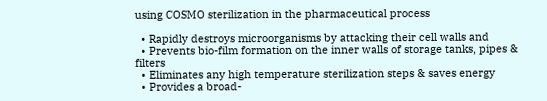using COSMO sterilization in the pharmaceutical process

  • Rapidly destroys microorganisms by attacking their cell walls and
  • Prevents bio-film formation on the inner walls of storage tanks, pipes & filters
  • Eliminates any high temperature sterilization steps & saves energy
  • Provides a broad-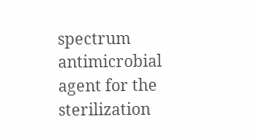spectrum antimicrobial agent for the sterilization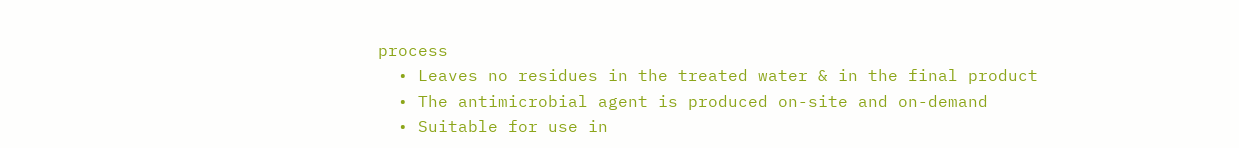process
  • Leaves no residues in the treated water & in the final product
  • The antimicrobial agent is produced on-site and on-demand
  • Suitable for use in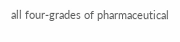all four-grades of pharmaceutical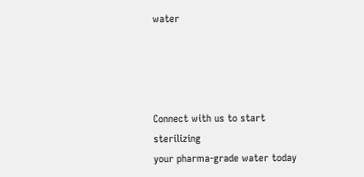water




Connect with us to start sterilizing
your pharma-grade water today